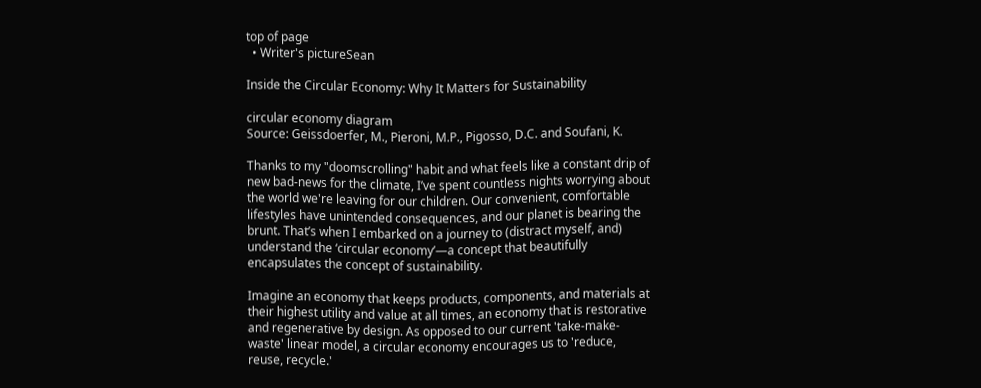top of page
  • Writer's pictureSean

Inside the Circular Economy: Why It Matters for Sustainability

circular economy diagram
Source: Geissdoerfer, M., Pieroni, M.P., Pigosso, D.C. and Soufani, K.

Thanks to my "doomscrolling" habit and what feels like a constant drip of new bad-news for the climate, I’ve spent countless nights worrying about the world we're leaving for our children. Our convenient, comfortable lifestyles have unintended consequences, and our planet is bearing the brunt. That’s when I embarked on a journey to (distract myself, and) understand the ‘circular economy’—a concept that beautifully encapsulates the concept of sustainability.

Imagine an economy that keeps products, components, and materials at their highest utility and value at all times, an economy that is restorative and regenerative by design. As opposed to our current 'take-make-waste' linear model, a circular economy encourages us to 'reduce, reuse, recycle.'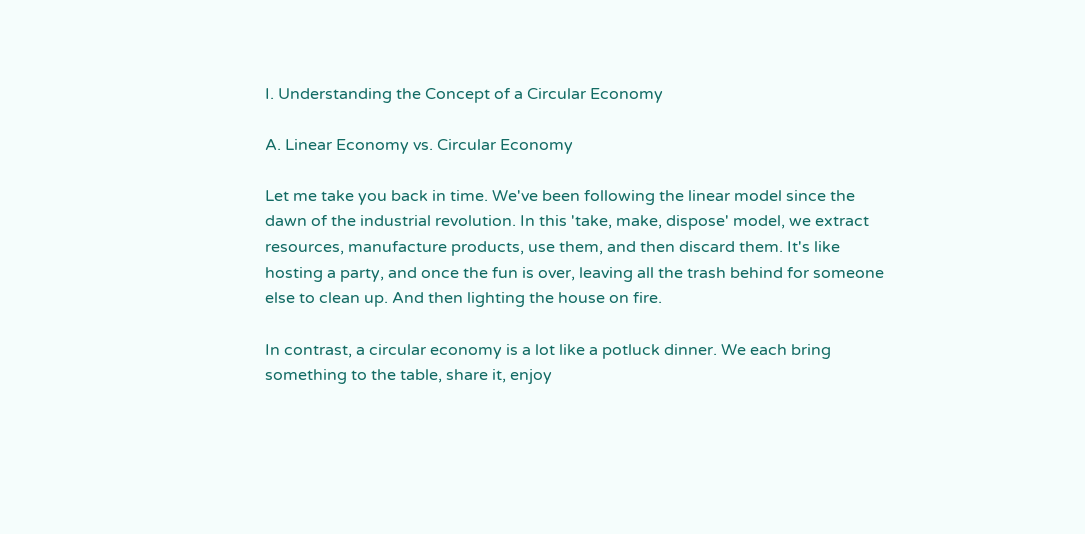I. Understanding the Concept of a Circular Economy

A. Linear Economy vs. Circular Economy

Let me take you back in time. We've been following the linear model since the dawn of the industrial revolution. In this 'take, make, dispose' model, we extract resources, manufacture products, use them, and then discard them. It's like hosting a party, and once the fun is over, leaving all the trash behind for someone else to clean up. And then lighting the house on fire.

In contrast, a circular economy is a lot like a potluck dinner. We each bring something to the table, share it, enjoy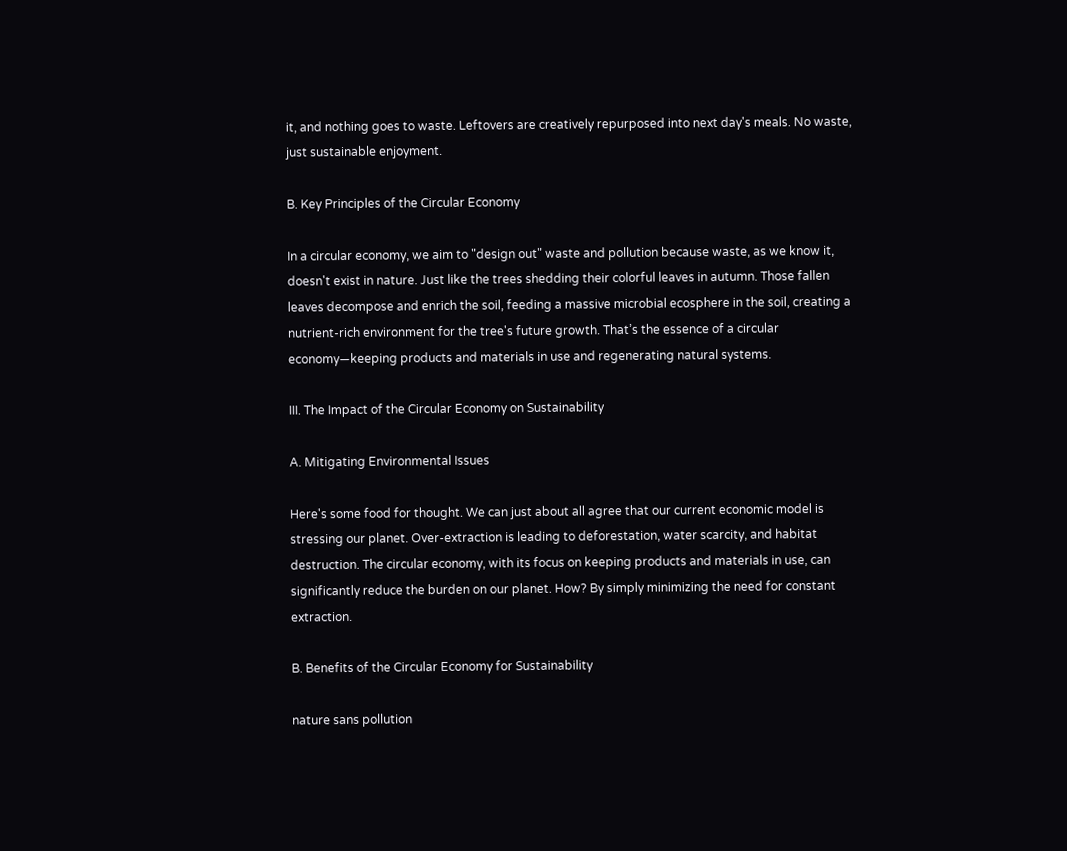it, and nothing goes to waste. Leftovers are creatively repurposed into next day's meals. No waste, just sustainable enjoyment.

B. Key Principles of the Circular Economy

In a circular economy, we aim to "design out" waste and pollution because waste, as we know it, doesn't exist in nature. Just like the trees shedding their colorful leaves in autumn. Those fallen leaves decompose and enrich the soil, feeding a massive microbial ecosphere in the soil, creating a nutrient-rich environment for the tree's future growth. That’s the essence of a circular economy—keeping products and materials in use and regenerating natural systems.

III. The Impact of the Circular Economy on Sustainability

A. Mitigating Environmental Issues

Here's some food for thought. We can just about all agree that our current economic model is stressing our planet. Over-extraction is leading to deforestation, water scarcity, and habitat destruction. The circular economy, with its focus on keeping products and materials in use, can significantly reduce the burden on our planet. How? By simply minimizing the need for constant extraction.

B. Benefits of the Circular Economy for Sustainability

nature sans pollution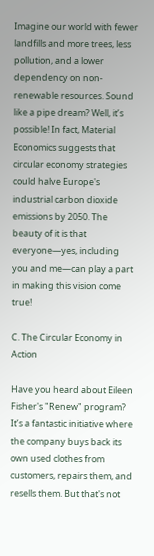Imagine our world with fewer landfills and more trees, less pollution, and a lower dependency on non-renewable resources. Sound like a pipe dream? Well, it’s possible! In fact, Material Economics suggests that circular economy strategies could halve Europe's industrial carbon dioxide emissions by 2050. The beauty of it is that everyone—yes, including you and me—can play a part in making this vision come true!

C. The Circular Economy in Action

Have you heard about Eileen Fisher's "Renew" program? It’s a fantastic initiative where the company buys back its own used clothes from customers, repairs them, and resells them. But that's not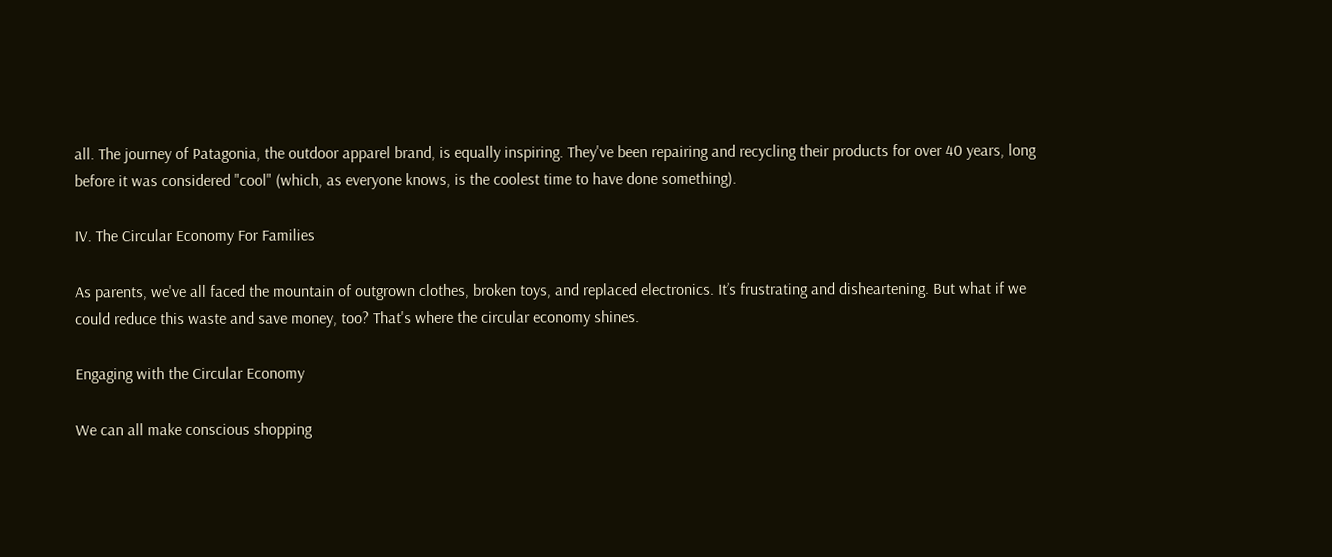all. The journey of Patagonia, the outdoor apparel brand, is equally inspiring. They've been repairing and recycling their products for over 40 years, long before it was considered "cool" (which, as everyone knows, is the coolest time to have done something).

IV. The Circular Economy For Families

As parents, we've all faced the mountain of outgrown clothes, broken toys, and replaced electronics. It’s frustrating and disheartening. But what if we could reduce this waste and save money, too? That's where the circular economy shines.

Engaging with the Circular Economy

We can all make conscious shopping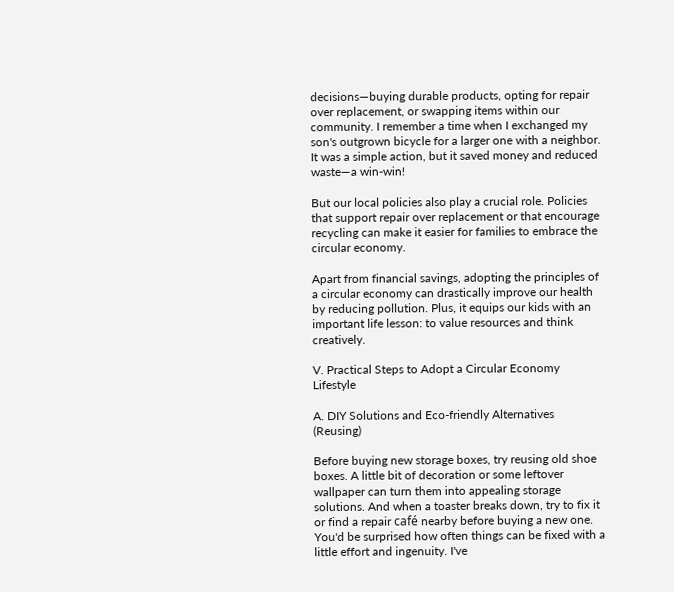decisions—buying durable products, opting for repair over replacement, or swapping items within our community. I remember a time when I exchanged my son's outgrown bicycle for a larger one with a neighbor. It was a simple action, but it saved money and reduced waste—a win-win!

But our local policies also play a crucial role. Policies that support repair over replacement or that encourage recycling can make it easier for families to embrace the circular economy.

Apart from financial savings, adopting the principles of a circular economy can drastically improve our health by reducing pollution. Plus, it equips our kids with an important life lesson: to value resources and think creatively.

V. Practical Steps to Adopt a Circular Economy Lifestyle

A. DIY Solutions and Eco-friendly Alternatives (Reusing)

Before buying new storage boxes, try reusing old shoe boxes. A little bit of decoration or some leftover wallpaper can turn them into appealing storage solutions. And when a toaster breaks down, try to fix it or find a repair café nearby before buying a new one. You'd be surprised how often things can be fixed with a little effort and ingenuity. I've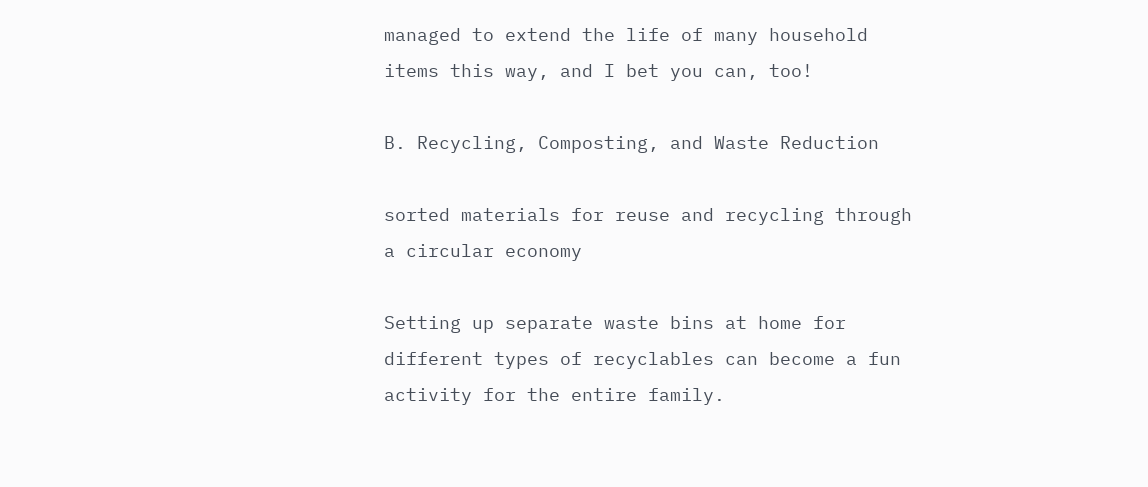managed to extend the life of many household items this way, and I bet you can, too!

B. Recycling, Composting, and Waste Reduction

sorted materials for reuse and recycling through a circular economy

Setting up separate waste bins at home for different types of recyclables can become a fun activity for the entire family.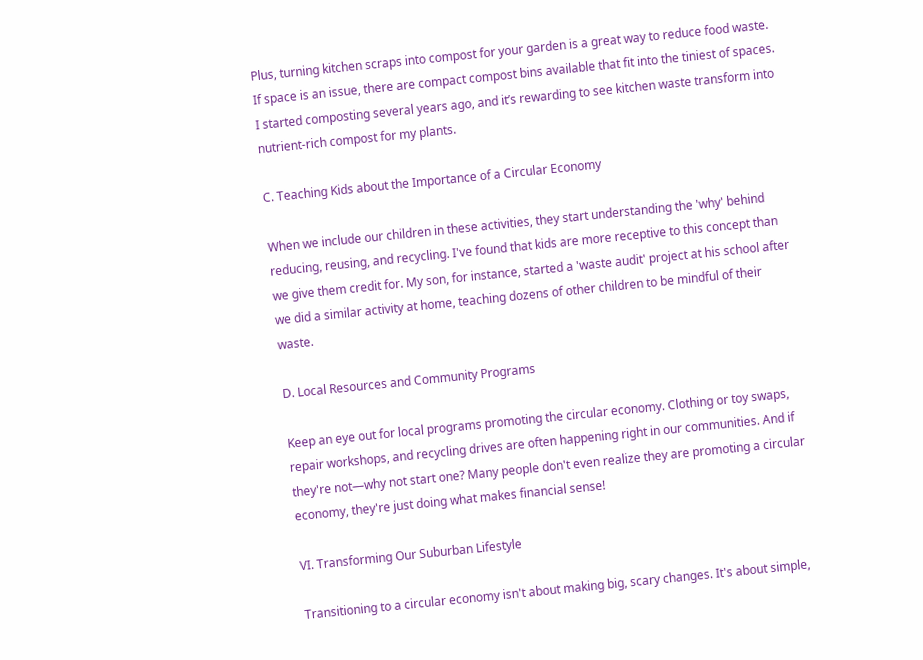Plus, turning kitchen scraps into compost for your garden is a great way to reduce food waste. If space is an issue, there are compact compost bins available that fit into the tiniest of spaces. I started composting several years ago, and it’s rewarding to see kitchen waste transform into nutrient-rich compost for my plants.

C. Teaching Kids about the Importance of a Circular Economy

When we include our children in these activities, they start understanding the 'why' behind reducing, reusing, and recycling. I've found that kids are more receptive to this concept than we give them credit for. My son, for instance, started a 'waste audit' project at his school after we did a similar activity at home, teaching dozens of other children to be mindful of their waste.

D. Local Resources and Community Programs

Keep an eye out for local programs promoting the circular economy. Clothing or toy swaps, repair workshops, and recycling drives are often happening right in our communities. And if they're not—why not start one? Many people don't even realize they are promoting a circular economy, they're just doing what makes financial sense!

VI. Transforming Our Suburban Lifestyle

Transitioning to a circular economy isn't about making big, scary changes. It's about simple,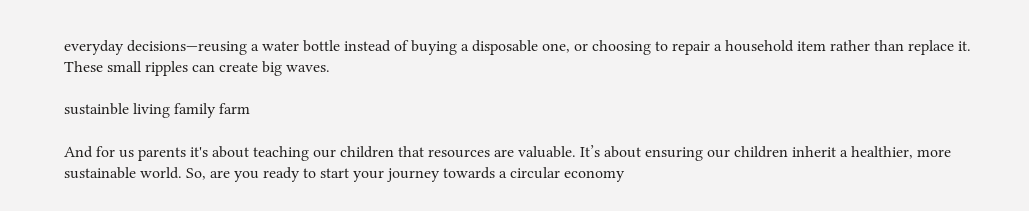everyday decisions—reusing a water bottle instead of buying a disposable one, or choosing to repair a household item rather than replace it. These small ripples can create big waves.

sustainble living family farm

And for us parents it's about teaching our children that resources are valuable. It’s about ensuring our children inherit a healthier, more sustainable world. So, are you ready to start your journey towards a circular economy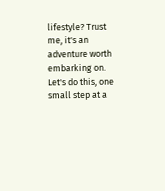lifestyle? Trust me, it's an adventure worth embarking on. Let's do this, one small step at a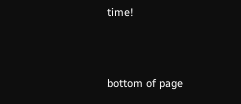time!


bottom of page